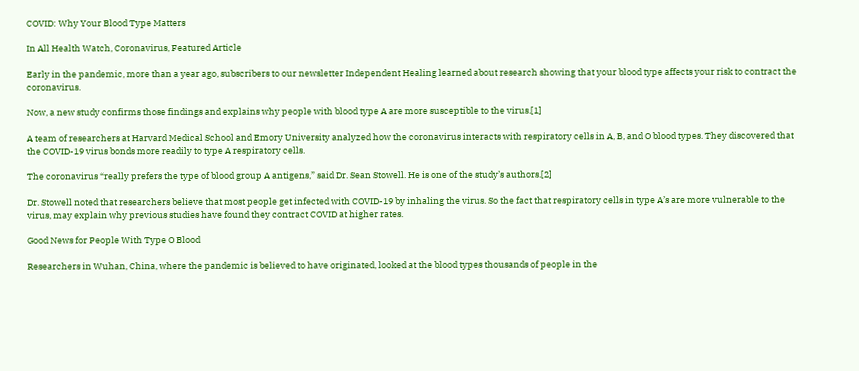COVID: Why Your Blood Type Matters

In All Health Watch, Coronavirus, Featured Article

Early in the pandemic, more than a year ago, subscribers to our newsletter Independent Healing learned about research showing that your blood type affects your risk to contract the coronavirus.

Now, a new study confirms those findings and explains why people with blood type A are more susceptible to the virus.[1]

A team of researchers at Harvard Medical School and Emory University analyzed how the coronavirus interacts with respiratory cells in A, B, and O blood types. They discovered that the COVID-19 virus bonds more readily to type A respiratory cells.

The coronavirus “really prefers the type of blood group A antigens,” said Dr. Sean Stowell. He is one of the study’s authors.[2]

Dr. Stowell noted that researchers believe that most people get infected with COVID-19 by inhaling the virus. So the fact that respiratory cells in type A’s are more vulnerable to the virus, may explain why previous studies have found they contract COVID at higher rates.

Good News for People With Type O Blood

Researchers in Wuhan, China, where the pandemic is believed to have originated, looked at the blood types thousands of people in the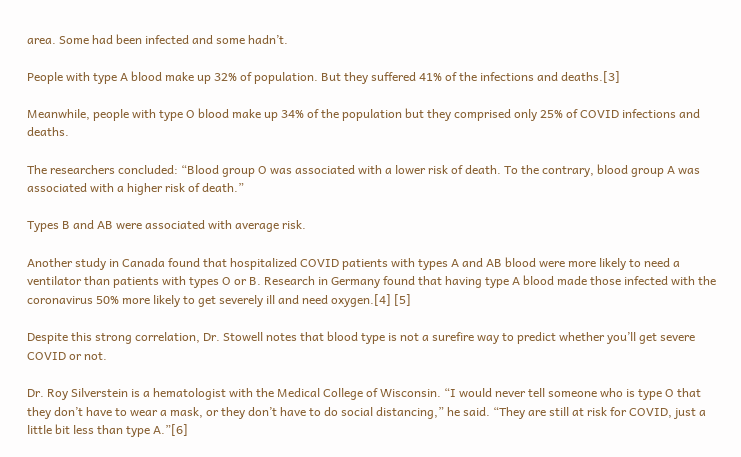area. Some had been infected and some hadn’t.

People with type A blood make up 32% of population. But they suffered 41% of the infections and deaths.[3]

Meanwhile, people with type O blood make up 34% of the population but they comprised only 25% of COVID infections and deaths.

The researchers concluded: “Blood group O was associated with a lower risk of death. To the contrary, blood group A was associated with a higher risk of death.”

Types B and AB were associated with average risk.

Another study in Canada found that hospitalized COVID patients with types A and AB blood were more likely to need a ventilator than patients with types O or B. Research in Germany found that having type A blood made those infected with the coronavirus 50% more likely to get severely ill and need oxygen.[4] [5]

Despite this strong correlation, Dr. Stowell notes that blood type is not a surefire way to predict whether you’ll get severe COVID or not.

Dr. Roy Silverstein is a hematologist with the Medical College of Wisconsin. “I would never tell someone who is type O that they don’t have to wear a mask, or they don’t have to do social distancing,” he said. “They are still at risk for COVID, just a little bit less than type A.”[6]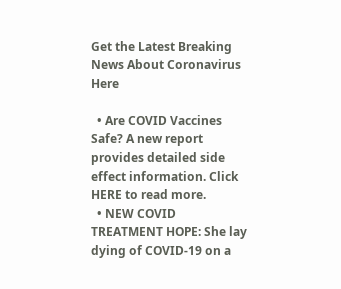Get the Latest Breaking News About Coronavirus Here

  • Are COVID Vaccines Safe? A new report provides detailed side effect information. Click HERE to read more.
  • NEW COVID TREATMENT HOPE: She lay dying of COVID-19 on a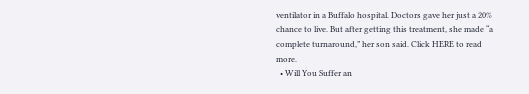ventilator in a Buffalo hospital. Doctors gave her just a 20% chance to live. But after getting this treatment, she made “a complete turnaround,” her son said. Click HERE to read more.
  • Will You Suffer an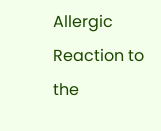Allergic Reaction to the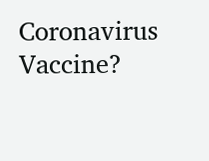Coronavirus Vaccine?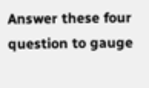Answer these four question to gauge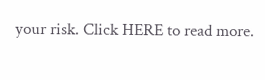your risk. Click HERE to read more.